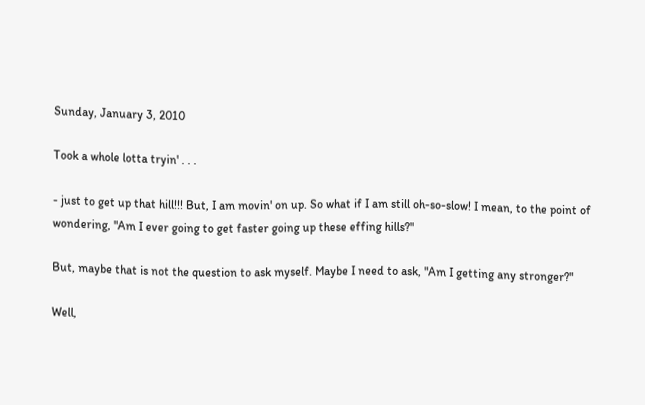Sunday, January 3, 2010

Took a whole lotta tryin' . . .

- just to get up that hill!!! But, I am movin' on up. So what if I am still oh-so-slow! I mean, to the point of wondering, "Am I ever going to get faster going up these effing hills?"

But, maybe that is not the question to ask myself. Maybe I need to ask, "Am I getting any stronger?"

Well,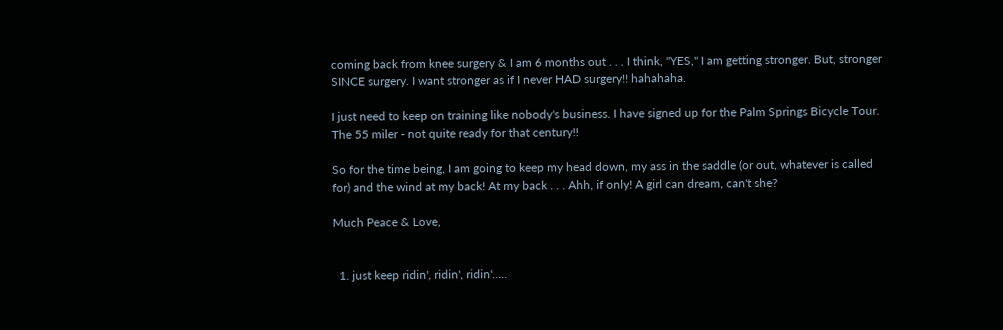coming back from knee surgery & I am 6 months out . . . I think, "YES," I am getting stronger. But, stronger SINCE surgery. I want stronger as if I never HAD surgery!! hahahaha.

I just need to keep on training like nobody's business. I have signed up for the Palm Springs Bicycle Tour. The 55 miler - not quite ready for that century!!

So for the time being, I am going to keep my head down, my ass in the saddle (or out, whatever is called for) and the wind at my back! At my back . . . Ahh, if only! A girl can dream, can't she?

Much Peace & Love,


  1. just keep ridin', ridin', ridin'.....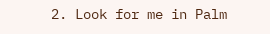2. Look for me in Palm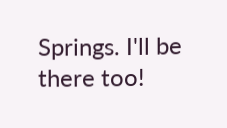Springs. I'll be there too!